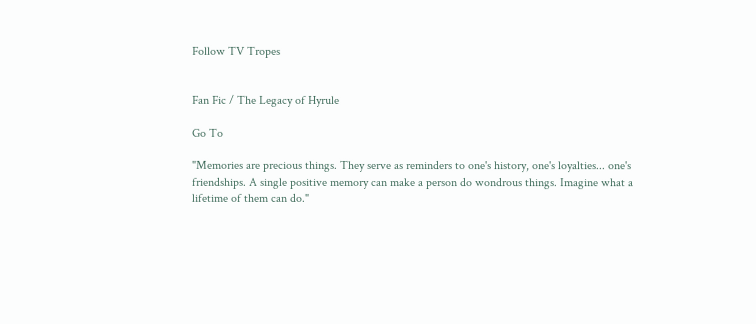Follow TV Tropes


Fan Fic / The Legacy of Hyrule

Go To

"Memories are precious things. They serve as reminders to one's history, one's loyalties... one's friendships. A single positive memory can make a person do wondrous things. Imagine what a lifetime of them can do."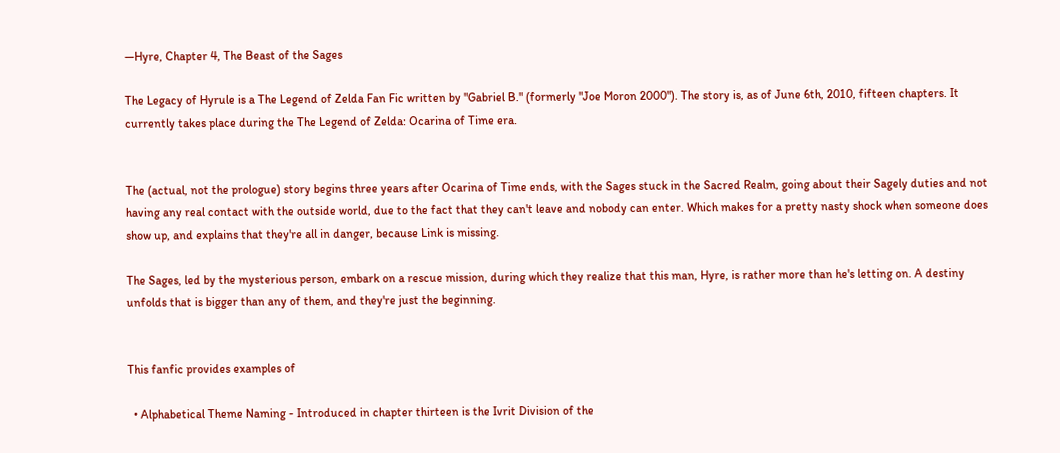—Hyre, Chapter 4, The Beast of the Sages

The Legacy of Hyrule is a The Legend of Zelda Fan Fic written by "Gabriel B." (formerly "Joe Moron 2000"). The story is, as of June 6th, 2010, fifteen chapters. It currently takes place during the The Legend of Zelda: Ocarina of Time era.


The (actual, not the prologue) story begins three years after Ocarina of Time ends, with the Sages stuck in the Sacred Realm, going about their Sagely duties and not having any real contact with the outside world, due to the fact that they can't leave and nobody can enter. Which makes for a pretty nasty shock when someone does show up, and explains that they're all in danger, because Link is missing.

The Sages, led by the mysterious person, embark on a rescue mission, during which they realize that this man, Hyre, is rather more than he's letting on. A destiny unfolds that is bigger than any of them, and they're just the beginning.


This fanfic provides examples of

  • Alphabetical Theme Naming - Introduced in chapter thirteen is the Ivrit Division of the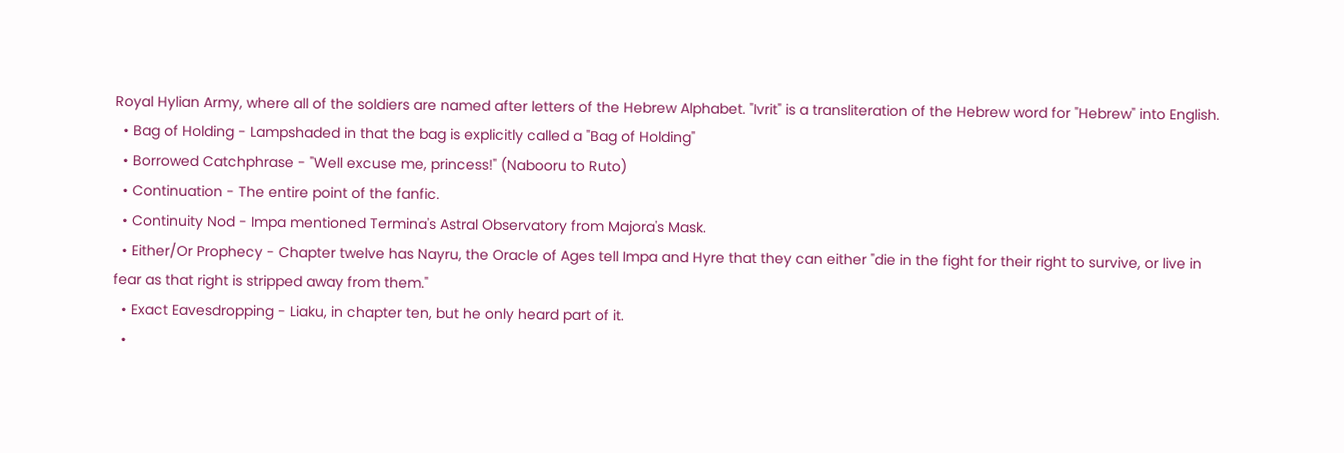Royal Hylian Army, where all of the soldiers are named after letters of the Hebrew Alphabet. "Ivrit" is a transliteration of the Hebrew word for "Hebrew" into English.
  • Bag of Holding - Lampshaded in that the bag is explicitly called a "Bag of Holding"
  • Borrowed Catchphrase - "Well excuse me, princess!" (Nabooru to Ruto)
  • Continuation - The entire point of the fanfic.
  • Continuity Nod - Impa mentioned Termina's Astral Observatory from Majora's Mask.
  • Either/Or Prophecy - Chapter twelve has Nayru, the Oracle of Ages tell Impa and Hyre that they can either "die in the fight for their right to survive, or live in fear as that right is stripped away from them."
  • Exact Eavesdropping - Liaku, in chapter ten, but he only heard part of it.
  •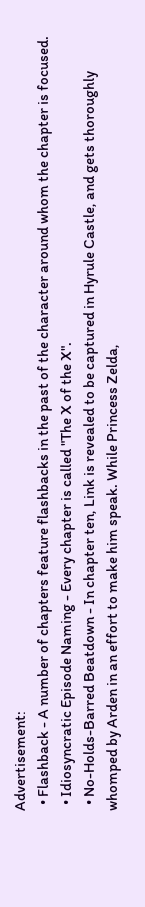Advertisement:
  • Flashback - A number of chapters feature flashbacks in the past of the character around whom the chapter is focused.
  • Idiosyncratic Episode Naming - Every chapter is called "The X of the X".
  • No-Holds-Barred Beatdown - In chapter ten, Link is revealed to be captured in Hyrule Castle, and gets thoroughly whomped by Arden in an effort to make him speak. While Princess Zelda,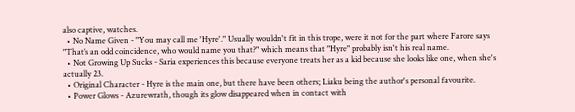also captive, watches.
  • No Name Given - "You may call me 'Hyre'." Usually wouldn't fit in this trope, were it not for the part where Farore says "That’s an odd coincidence, who would name you that?" which means that "Hyre" probably isn't his real name.
  • Not Growing Up Sucks - Saria experiences this because everyone treats her as a kid because she looks like one, when she's actually 23.
  • Original Character - Hyre is the main one, but there have been others; Liaku being the author's personal favourite.
  • Power Glows - Azurewrath, though its glow disappeared when in contact with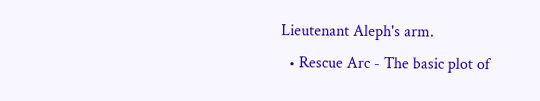Lieutenant Aleph's arm.
  • Rescue Arc - The basic plot of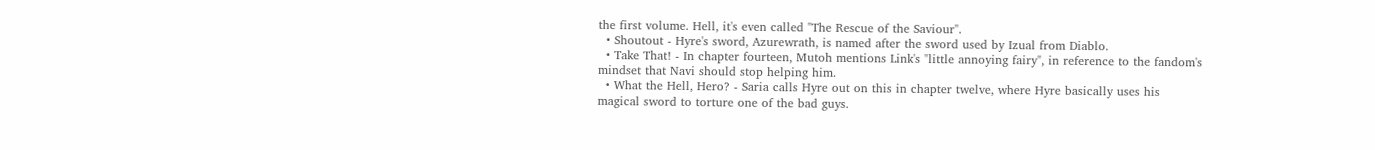the first volume. Hell, it's even called "The Rescue of the Saviour".
  • Shoutout - Hyre's sword, Azurewrath, is named after the sword used by Izual from Diablo.
  • Take That! - In chapter fourteen, Mutoh mentions Link's "little annoying fairy", in reference to the fandom's mindset that Navi should stop helping him.
  • What the Hell, Hero? - Saria calls Hyre out on this in chapter twelve, where Hyre basically uses his magical sword to torture one of the bad guys.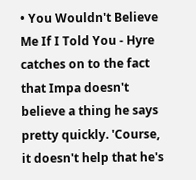• You Wouldn't Believe Me If I Told You - Hyre catches on to the fact that Impa doesn't believe a thing he says pretty quickly. 'Course, it doesn't help that he's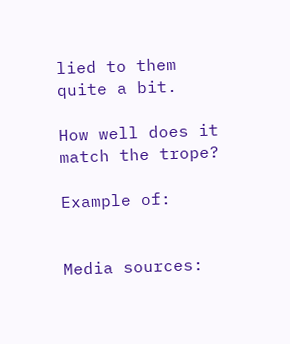lied to them quite a bit.

How well does it match the trope?

Example of:


Media sources: